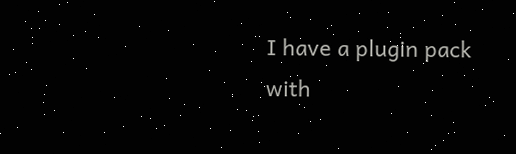I have a plugin pack with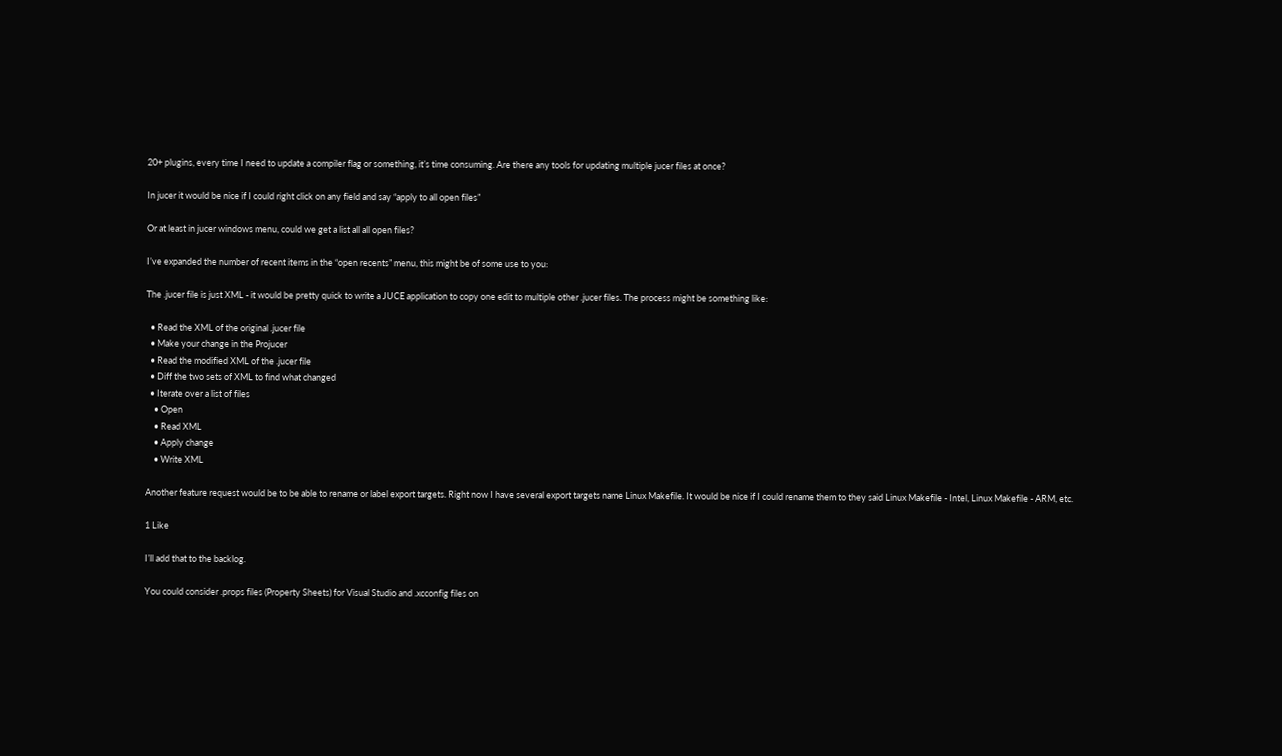20+ plugins, every time I need to update a compiler flag or something, it’s time consuming. Are there any tools for updating multiple jucer files at once?

In jucer it would be nice if I could right click on any field and say “apply to all open files”

Or at least in jucer windows menu, could we get a list all all open files?

I’ve expanded the number of recent items in the “open recents” menu, this might be of some use to you:

The .jucer file is just XML - it would be pretty quick to write a JUCE application to copy one edit to multiple other .jucer files. The process might be something like:

  • Read the XML of the original .jucer file
  • Make your change in the Projucer
  • Read the modified XML of the .jucer file
  • Diff the two sets of XML to find what changed
  • Iterate over a list of files
    • Open
    • Read XML
    • Apply change
    • Write XML

Another feature request would be to be able to rename or label export targets. Right now I have several export targets name Linux Makefile. It would be nice if I could rename them to they said Linux Makefile - Intel, Linux Makefile - ARM, etc.

1 Like

I’ll add that to the backlog.

You could consider .props files (Property Sheets) for Visual Studio and .xcconfig files on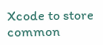Xcode to store common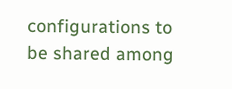configurations to be shared among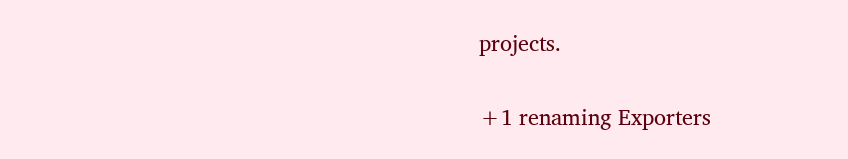projects.

+1 renaming Exporters